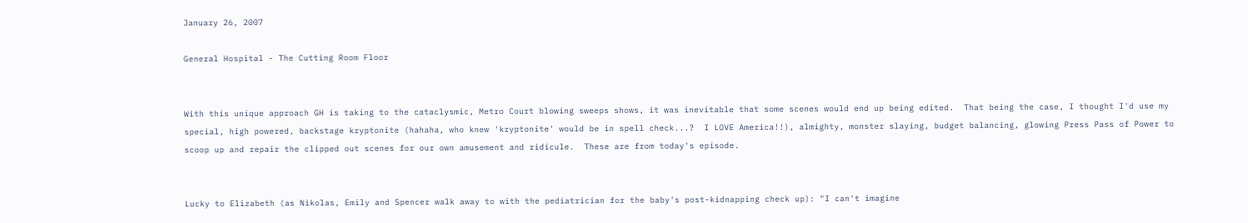January 26, 2007

General Hospital - The Cutting Room Floor


With this unique approach GH is taking to the cataclysmic, Metro Court blowing sweeps shows, it was inevitable that some scenes would end up being edited.  That being the case, I thought I'd use my special, high powered, backstage kryptonite (hahaha, who knew 'kryptonite' would be in spell check...?  I LOVE America!!), almighty, monster slaying, budget balancing, glowing Press Pass of Power to scoop up and repair the clipped out scenes for our own amusement and ridicule.  These are from today's episode.


Lucky to Elizabeth (as Nikolas, Emily and Spencer walk away to with the pediatrician for the baby's post-kidnapping check up): "I can't imagine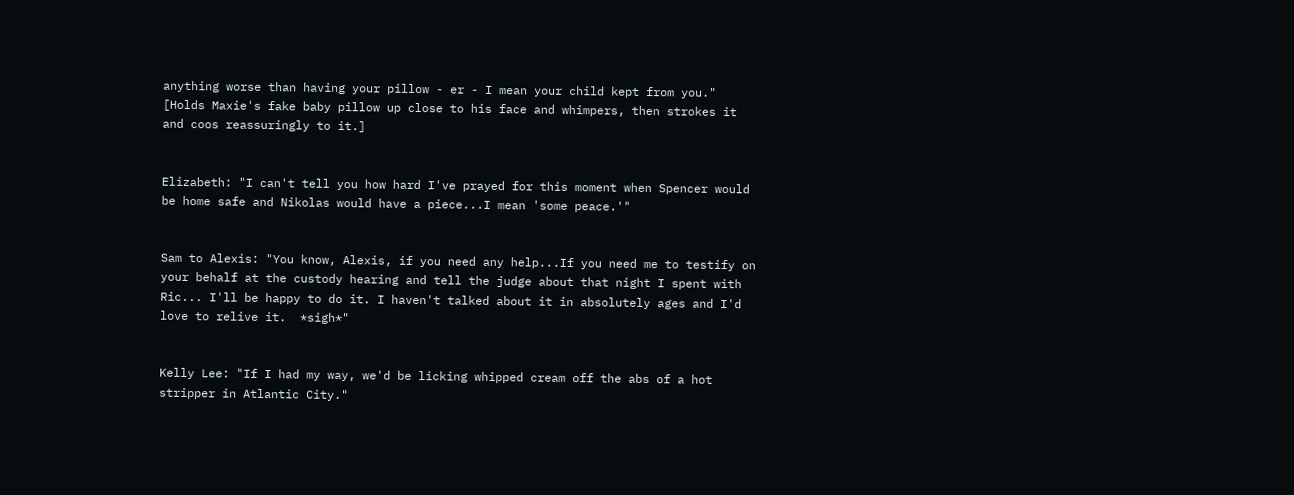anything worse than having your pillow - er - I mean your child kept from you." [Holds Maxie's fake baby pillow up close to his face and whimpers, then strokes it and coos reassuringly to it.]


Elizabeth: "I can't tell you how hard I've prayed for this moment when Spencer would be home safe and Nikolas would have a piece...I mean 'some peace.'"


Sam to Alexis: "You know, Alexis, if you need any help...If you need me to testify on your behalf at the custody hearing and tell the judge about that night I spent with Ric... I'll be happy to do it. I haven't talked about it in absolutely ages and I'd love to relive it.  *sigh*"


Kelly Lee: "If I had my way, we'd be licking whipped cream off the abs of a hot stripper in Atlantic City."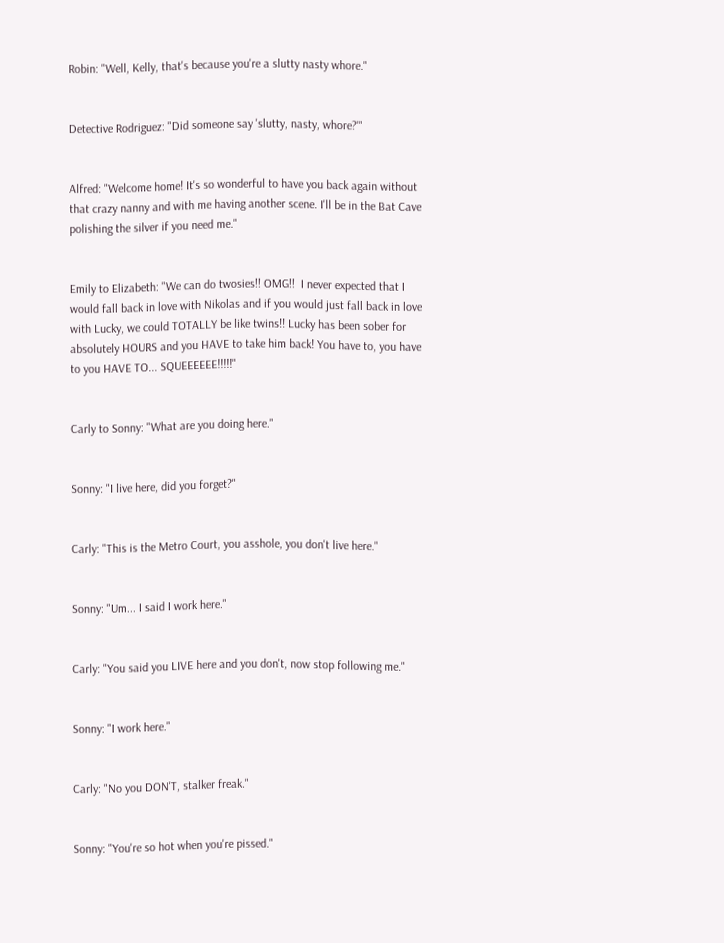Robin: "Well, Kelly, that's because you're a slutty nasty whore."


Detective Rodriguez: "Did someone say 'slutty, nasty, whore?'"


Alfred: "Welcome home! It's so wonderful to have you back again without that crazy nanny and with me having another scene. I'll be in the Bat Cave polishing the silver if you need me."


Emily to Elizabeth: "We can do twosies!! OMG!!  I never expected that I would fall back in love with Nikolas and if you would just fall back in love with Lucky, we could TOTALLY be like twins!! Lucky has been sober for absolutely HOURS and you HAVE to take him back! You have to, you have to you HAVE TO... SQUEEEEEE!!!!!"


Carly to Sonny: "What are you doing here."


Sonny: "I live here, did you forget?"


Carly: "This is the Metro Court, you asshole, you don't live here."


Sonny: "Um... I said I work here."


Carly: "You said you LIVE here and you don't, now stop following me."


Sonny: "I work here."


Carly: "No you DON'T, stalker freak."


Sonny: "You're so hot when you're pissed."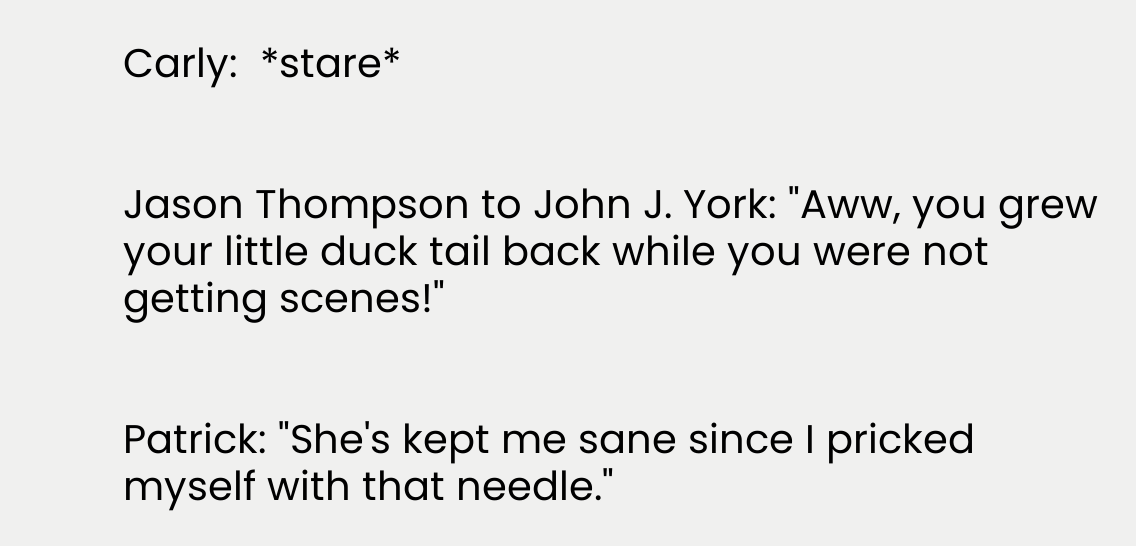Carly:  *stare*


Jason Thompson to John J. York: "Aww, you grew your little duck tail back while you were not getting scenes!"


Patrick: "She's kept me sane since I pricked myself with that needle."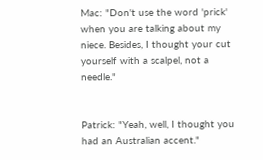Mac: "Don't use the word 'prick' when you are talking about my niece. Besides, I thought your cut yourself with a scalpel, not a needle."


Patrick: "Yeah, well, I thought you had an Australian accent."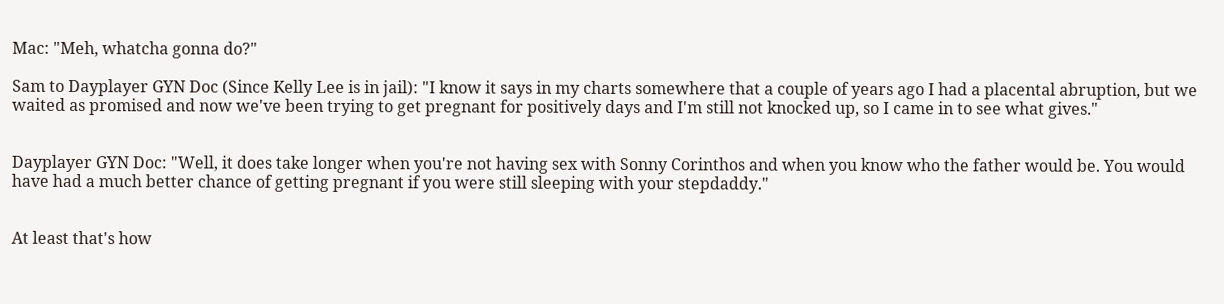Mac: "Meh, whatcha gonna do?"

Sam to Dayplayer GYN Doc (Since Kelly Lee is in jail): "I know it says in my charts somewhere that a couple of years ago I had a placental abruption, but we waited as promised and now we've been trying to get pregnant for positively days and I'm still not knocked up, so I came in to see what gives."


Dayplayer GYN Doc: "Well, it does take longer when you're not having sex with Sonny Corinthos and when you know who the father would be. You would have had a much better chance of getting pregnant if you were still sleeping with your stepdaddy."


At least that's how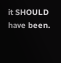it SHOULD have been.